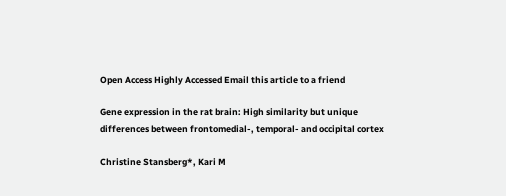Open Access Highly Accessed Email this article to a friend

Gene expression in the rat brain: High similarity but unique differences between frontomedial-, temporal- and occipital cortex

Christine Stansberg*, Kari M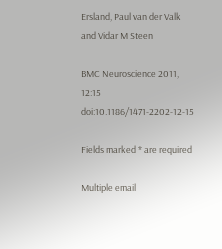Ersland, Paul van der Valk and Vidar M Steen

BMC Neuroscience 2011, 12:15  doi:10.1186/1471-2202-12-15

Fields marked * are required

Multiple email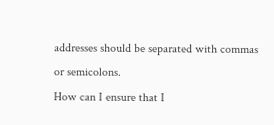addresses should be separated with commas or semicolons.
How can I ensure that I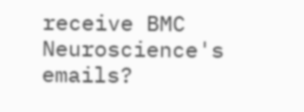receive BMC Neuroscience's emails?